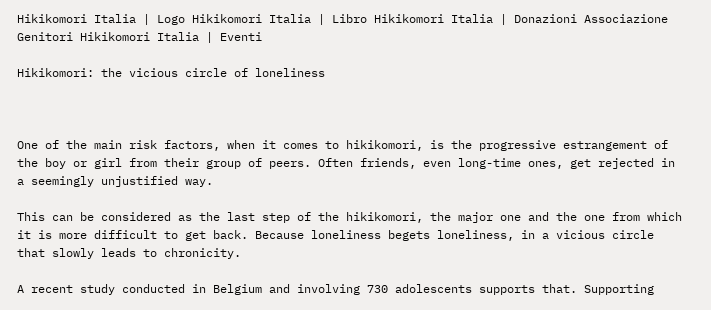Hikikomori Italia | Logo Hikikomori Italia | Libro Hikikomori Italia | Donazioni Associazione Genitori Hikikomori Italia | Eventi

Hikikomori: the vicious circle of loneliness



One of the main risk factors, when it comes to hikikomori, is the progressive estrangement of the boy or girl from their group of peers. Often friends, even long-time ones, get rejected in a seemingly unjustified way.

This can be considered as the last step of the hikikomori, the major one and the one from which it is more difficult to get back. Because loneliness begets loneliness, in a vicious circle that slowly leads to chronicity.

A recent study conducted in Belgium and involving 730 adolescents supports that. Supporting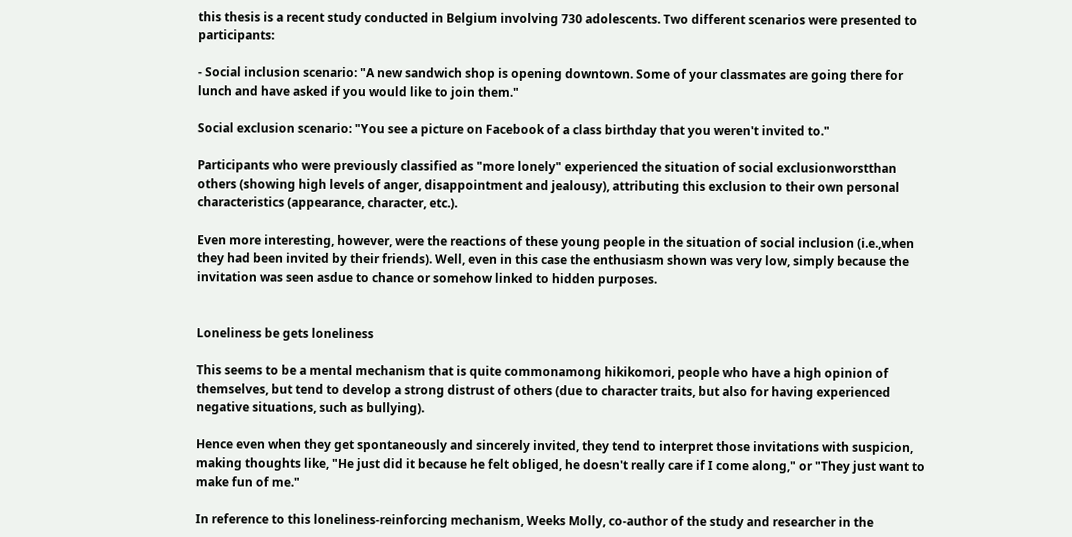this thesis is a recent study conducted in Belgium involving 730 adolescents. Two different scenarios were presented to participants:

- Social inclusion scenario: "A new sandwich shop is opening downtown. Some of your classmates are going there for lunch and have asked if you would like to join them."

Social exclusion scenario: "You see a picture on Facebook of a class birthday that you weren't invited to."

Participants who were previously classified as "more lonely" experienced the situation of social exclusionworstthan others (showing high levels of anger, disappointment and jealousy), attributing this exclusion to their own personal characteristics (appearance, character, etc.).

Even more interesting, however, were the reactions of these young people in the situation of social inclusion (i.e.,when they had been invited by their friends). Well, even in this case the enthusiasm shown was very low, simply because the invitation was seen asdue to chance or somehow linked to hidden purposes.


Loneliness be gets loneliness

This seems to be a mental mechanism that is quite commonamong hikikomori, people who have a high opinion of themselves, but tend to develop a strong distrust of others (due to character traits, but also for having experienced negative situations, such as bullying).

Hence even when they get spontaneously and sincerely invited, they tend to interpret those invitations with suspicion, making thoughts like, "He just did it because he felt obliged, he doesn't really care if I come along," or "They just want to make fun of me."

In reference to this loneliness-reinforcing mechanism, Weeks Molly, co-author of the study and researcher in the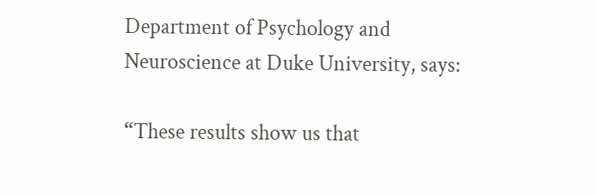Department of Psychology and Neuroscience at Duke University, says:

“These results show us that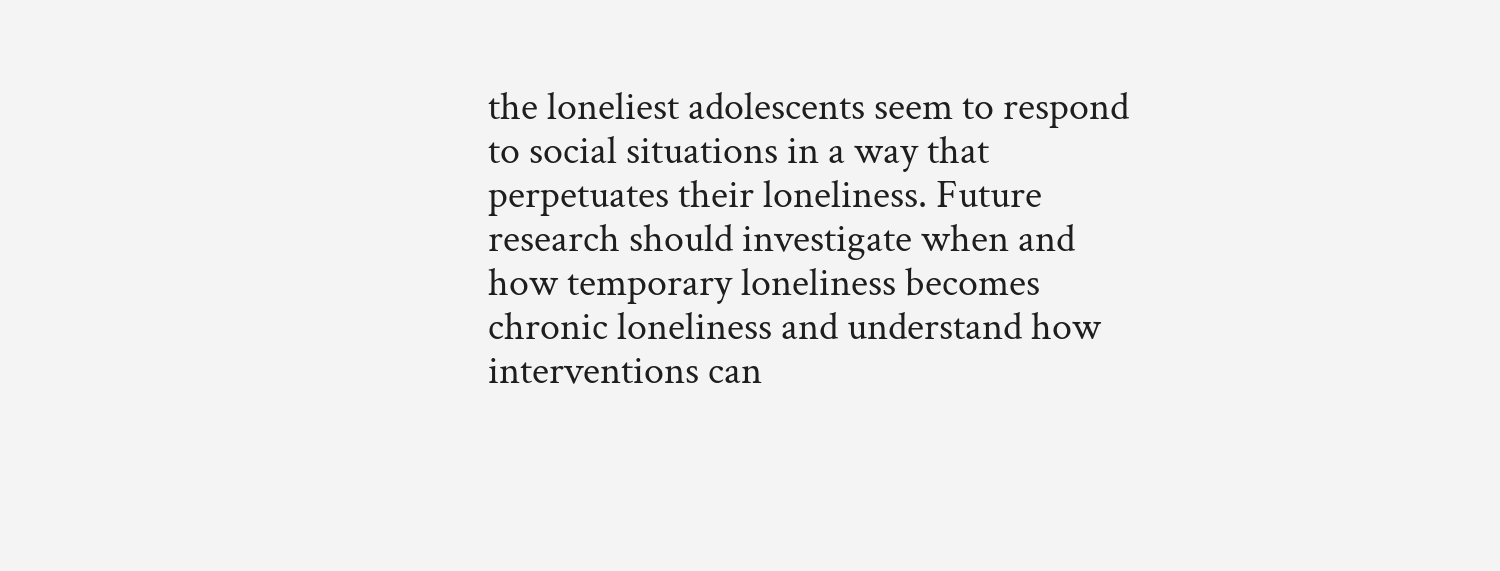the loneliest adolescents seem to respond to social situations in a way that perpetuates their loneliness. Future research should investigate when and how temporary loneliness becomes chronic loneliness and understand how interventions can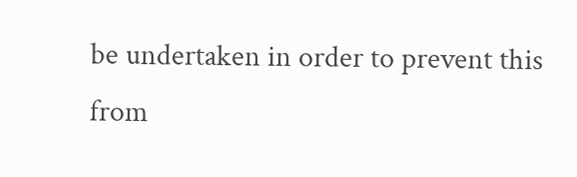be undertaken in order to prevent this from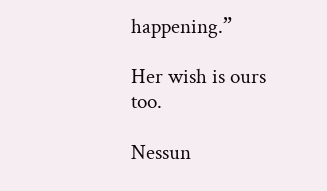happening.”

Her wish is ours too.

Nessun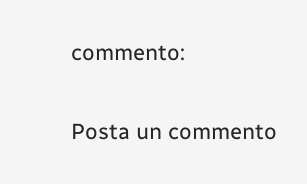commento:

Posta un commento